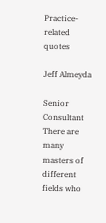Practice-related quotes

Jeff Almeyda

Senior Consultant
There are many masters of different fields who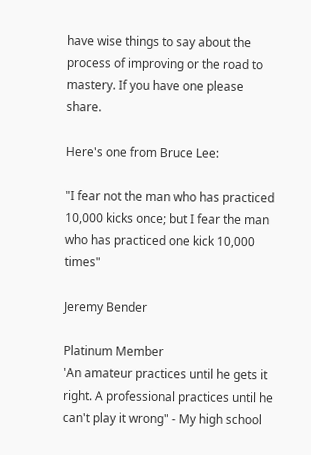have wise things to say about the process of improving or the road to mastery. If you have one please share.

Here's one from Bruce Lee:

"I fear not the man who has practiced 10,000 kicks once; but I fear the man who has practiced one kick 10,000 times"

Jeremy Bender

Platinum Member
'An amateur practices until he gets it right. A professional practices until he can't play it wrong" - My high school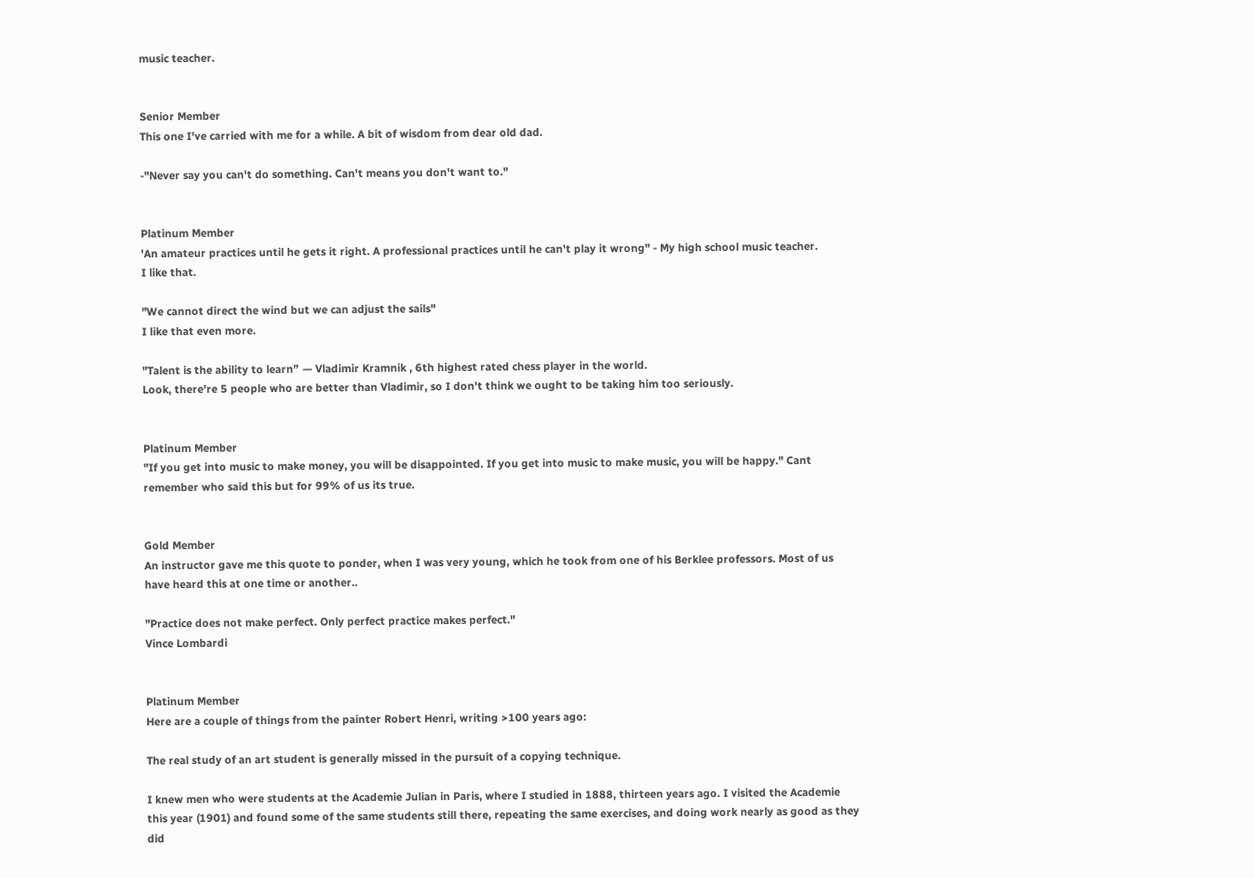music teacher.


Senior Member
This one I've carried with me for a while. A bit of wisdom from dear old dad.

-"Never say you can't do something. Can't means you don't want to."


Platinum Member
'An amateur practices until he gets it right. A professional practices until he can't play it wrong" - My high school music teacher.
I like that.

"We cannot direct the wind but we can adjust the sails"
I like that even more.

"Talent is the ability to learn” — Vladimir Kramnik , 6th highest rated chess player in the world.
Look, there're 5 people who are better than Vladimir, so I don't think we ought to be taking him too seriously.


Platinum Member
"If you get into music to make money, you will be disappointed. If you get into music to make music, you will be happy." Cant remember who said this but for 99% of us its true.


Gold Member
An instructor gave me this quote to ponder, when I was very young, which he took from one of his Berklee professors. Most of us have heard this at one time or another..

"Practice does not make perfect. Only perfect practice makes perfect."
Vince Lombardi


Platinum Member
Here are a couple of things from the painter Robert Henri, writing >100 years ago:

The real study of an art student is generally missed in the pursuit of a copying technique.

I knew men who were students at the Academie Julian in Paris, where I studied in 1888, thirteen years ago. I visited the Academie this year (1901) and found some of the same students still there, repeating the same exercises, and doing work nearly as good as they did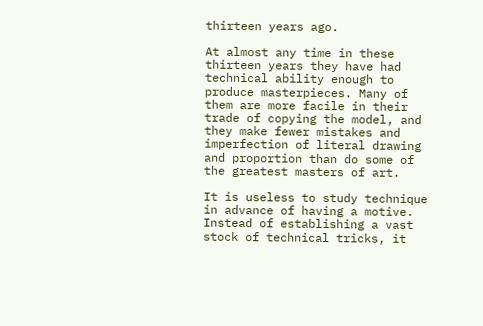thirteen years ago.

At almost any time in these thirteen years they have had technical ability enough to produce masterpieces. Many of them are more facile in their trade of copying the model, and they make fewer mistakes and imperfection of literal drawing and proportion than do some of the greatest masters of art.

It is useless to study technique in advance of having a motive. Instead of establishing a vast stock of technical tricks, it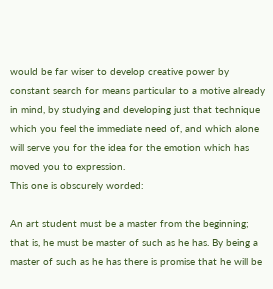would be far wiser to develop creative power by constant search for means particular to a motive already in mind, by studying and developing just that technique which you feel the immediate need of, and which alone will serve you for the idea for the emotion which has moved you to expression.
This one is obscurely worded:

An art student must be a master from the beginning; that is, he must be master of such as he has. By being a master of such as he has there is promise that he will be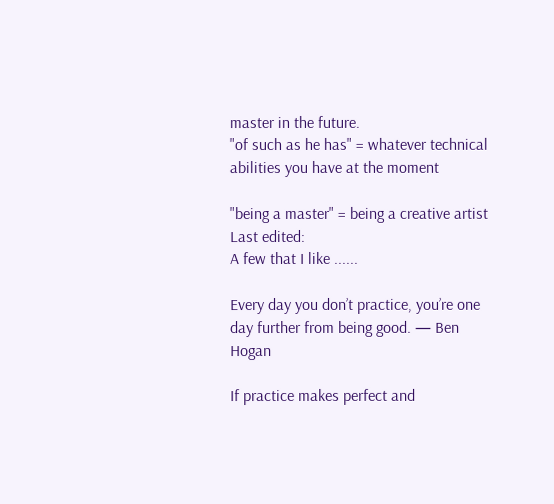master in the future.
"of such as he has" = whatever technical abilities you have at the moment

"being a master" = being a creative artist
Last edited:
A few that I like ......

Every day you don’t practice, you’re one day further from being good. — Ben Hogan

If practice makes perfect and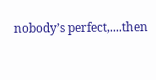nobody’s perfect,....then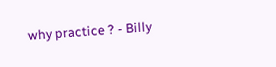why practice ? - Billy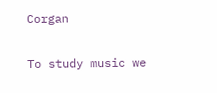Corgan

To study music we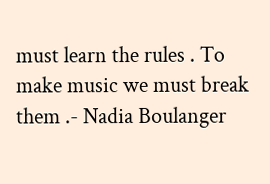must learn the rules . To make music we must break them .- Nadia Boulanger